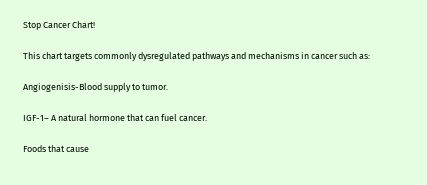Stop Cancer Chart!

This chart targets commonly dysregulated pathways and mechanisms in cancer such as:

Angiogenisis-Blood supply to tumor.

IGF-1– A natural hormone that can fuel cancer.

Foods that cause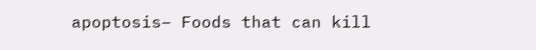apoptosis– Foods that can kill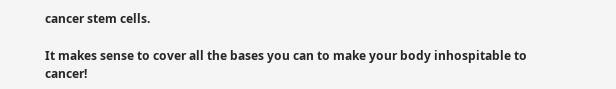cancer stem cells.

It makes sense to cover all the bases you can to make your body inhospitable to cancer!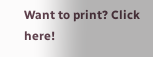Want to print? Click here!